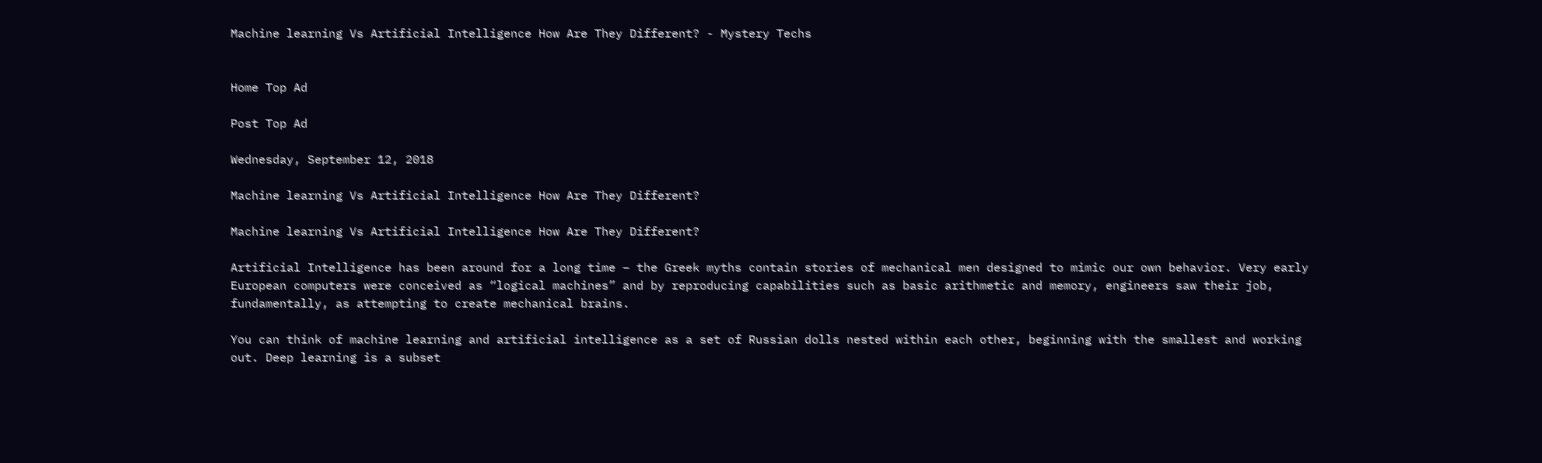Machine learning Vs Artificial Intelligence How Are They Different? - Mystery Techs


Home Top Ad

Post Top Ad

Wednesday, September 12, 2018

Machine learning Vs Artificial Intelligence How Are They Different?

Machine learning Vs Artificial Intelligence How Are They Different?

Artificial Intelligence has been around for a long time – the Greek myths contain stories of mechanical men designed to mimic our own behavior. Very early European computers were conceived as “logical machines” and by reproducing capabilities such as basic arithmetic and memory, engineers saw their job, fundamentally, as attempting to create mechanical brains.

You can think of machine learning and artificial intelligence as a set of Russian dolls nested within each other, beginning with the smallest and working out. Deep learning is a subset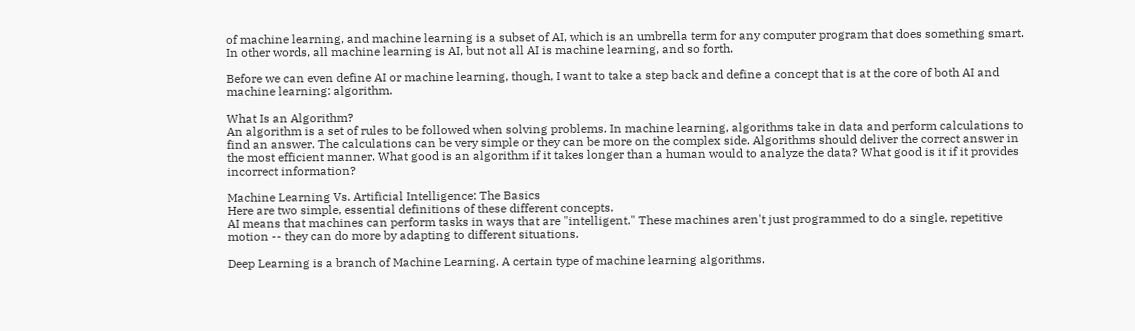of machine learning, and machine learning is a subset of AI, which is an umbrella term for any computer program that does something smart. In other words, all machine learning is AI, but not all AI is machine learning, and so forth.

Before we can even define AI or machine learning, though, I want to take a step back and define a concept that is at the core of both AI and machine learning: algorithm.

What Is an Algorithm?
An algorithm is a set of rules to be followed when solving problems. In machine learning, algorithms take in data and perform calculations to find an answer. The calculations can be very simple or they can be more on the complex side. Algorithms should deliver the correct answer in the most efficient manner. What good is an algorithm if it takes longer than a human would to analyze the data? What good is it if it provides incorrect information?

Machine Learning Vs. Artificial Intelligence: The Basics
Here are two simple, essential definitions of these different concepts.
AI means that machines can perform tasks in ways that are "intelligent." These machines aren't just programmed to do a single, repetitive motion -- they can do more by adapting to different situations.

Deep Learning is a branch of Machine Learning. A certain type of machine learning algorithms.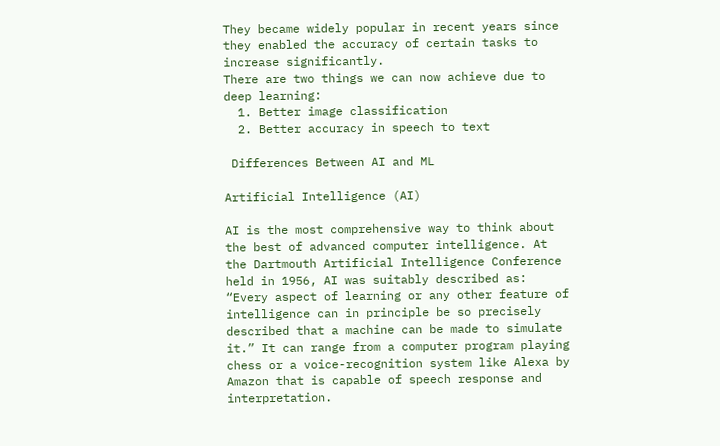They became widely popular in recent years since they enabled the accuracy of certain tasks to increase significantly.
There are two things we can now achieve due to deep learning:
  1. Better image classification
  2. Better accuracy in speech to text

 Differences Between AI and ML

Artificial Intelligence (AI)

AI is the most comprehensive way to think about the best of advanced computer intelligence. At the Dartmouth Artificial Intelligence Conference held in 1956, AI was suitably described as: “Every aspect of learning or any other feature of intelligence can in principle be so precisely described that a machine can be made to simulate it.” It can range from a computer program playing chess or a voice-recognition system like Alexa by Amazon that is capable of speech response and interpretation.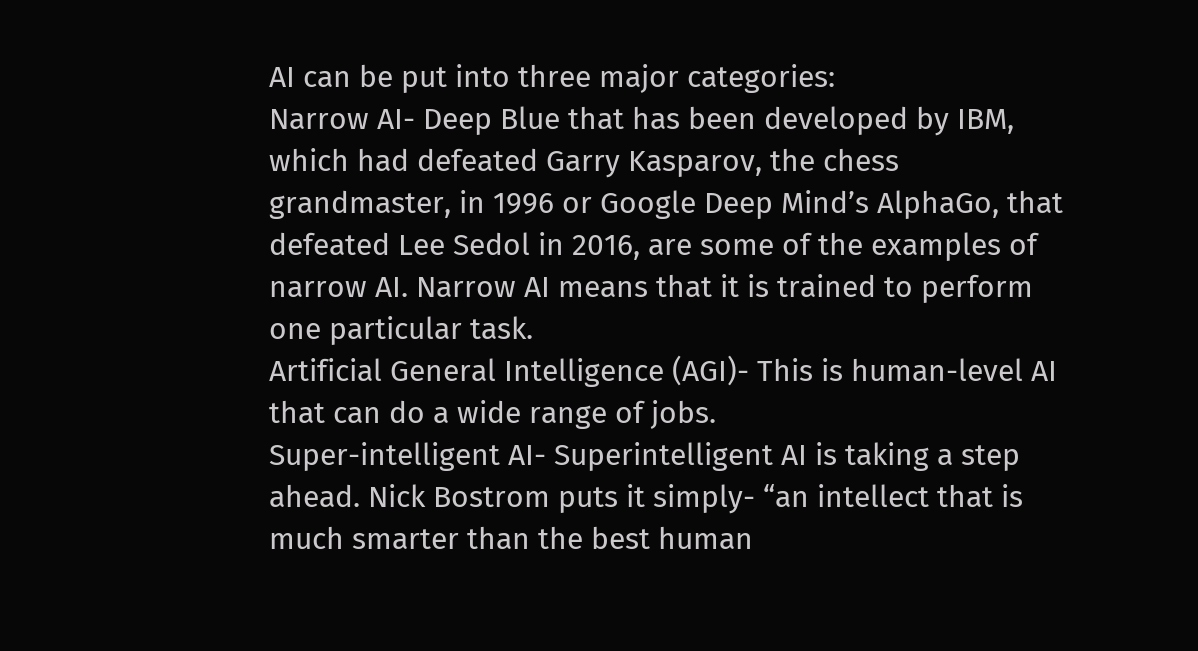AI can be put into three major categories:
Narrow AI- Deep Blue that has been developed by IBM, which had defeated Garry Kasparov, the chess grandmaster, in 1996 or Google Deep Mind’s AlphaGo, that defeated Lee Sedol in 2016, are some of the examples of narrow AI. Narrow AI means that it is trained to perform one particular task.
Artificial General Intelligence (AGI)- This is human-level AI that can do a wide range of jobs.
Super-intelligent AI- Superintelligent AI is taking a step ahead. Nick Bostrom puts it simply- “an intellect that is much smarter than the best human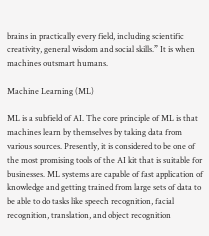brains in practically every field, including scientific creativity, general wisdom and social skills.” It is when machines outsmart humans.

Machine Learning (ML)

ML is a subfield of AI. The core principle of ML is that machines learn by themselves by taking data from various sources. Presently, it is considered to be one of the most promising tools of the AI kit that is suitable for businesses. ML systems are capable of fast application of knowledge and getting trained from large sets of data to be able to do tasks like speech recognition, facial recognition, translation, and object recognition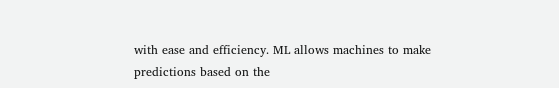with ease and efficiency. ML allows machines to make predictions based on the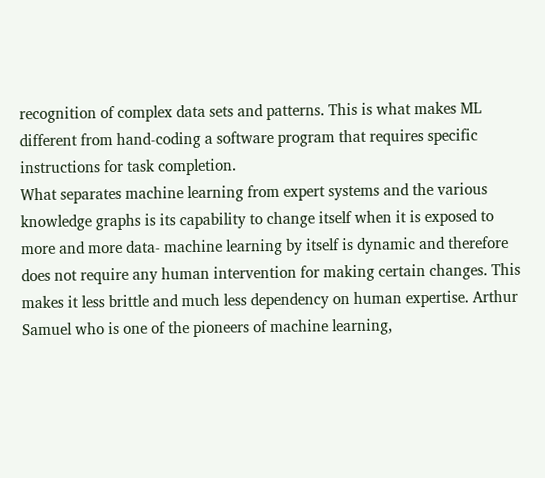recognition of complex data sets and patterns. This is what makes ML different from hand-coding a software program that requires specific instructions for task completion.
What separates machine learning from expert systems and the various knowledge graphs is its capability to change itself when it is exposed to more and more data- machine learning by itself is dynamic and therefore does not require any human intervention for making certain changes. This makes it less brittle and much less dependency on human expertise. Arthur Samuel who is one of the pioneers of machine learning,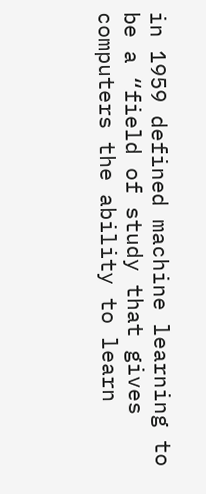in 1959 defined machine learning to be a “field of study that gives computers the ability to learn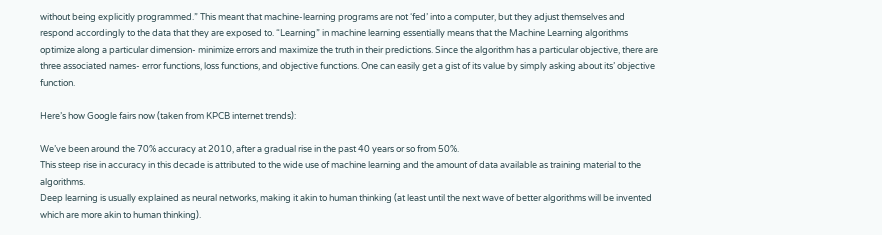without being explicitly programmed.” This meant that machine-learning programs are not ‘fed’ into a computer, but they adjust themselves and respond accordingly to the data that they are exposed to. “Learning” in machine learning essentially means that the Machine Learning algorithms optimize along a particular dimension- minimize errors and maximize the truth in their predictions. Since the algorithm has a particular objective, there are three associated names- error functions, loss functions, and objective functions. One can easily get a gist of its value by simply asking about its’ objective function.

Here’s how Google fairs now (taken from KPCB internet trends):

We’ve been around the 70% accuracy at 2010, after a gradual rise in the past 40 years or so from 50%.
This steep rise in accuracy in this decade is attributed to the wide use of machine learning and the amount of data available as training material to the algorithms.
Deep learning is usually explained as neural networks, making it akin to human thinking (at least until the next wave of better algorithms will be invented which are more akin to human thinking).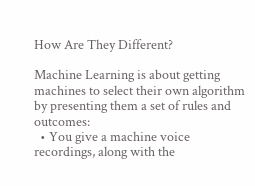How Are They Different?

Machine Learning is about getting machines to select their own algorithm by presenting them a set of rules and outcomes:
  • You give a machine voice recordings, along with the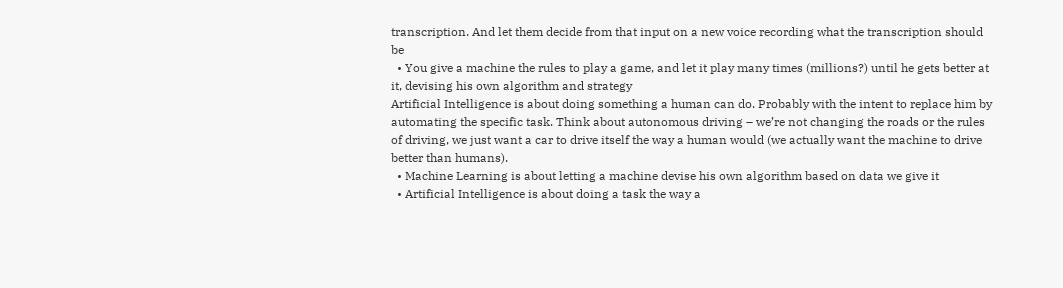transcription. And let them decide from that input on a new voice recording what the transcription should be
  • You give a machine the rules to play a game, and let it play many times (millions?) until he gets better at it, devising his own algorithm and strategy
Artificial Intelligence is about doing something a human can do. Probably with the intent to replace him by automating the specific task. Think about autonomous driving – we’re not changing the roads or the rules of driving, we just want a car to drive itself the way a human would (we actually want the machine to drive better than humans).
  • Machine Learning is about letting a machine devise his own algorithm based on data we give it
  • Artificial Intelligence is about doing a task the way a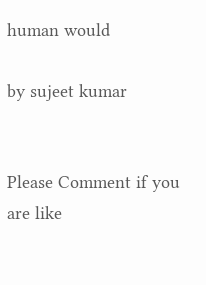human would

by sujeet kumar


Please Comment if you are like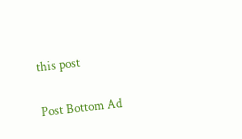this post

Post Bottom Ad